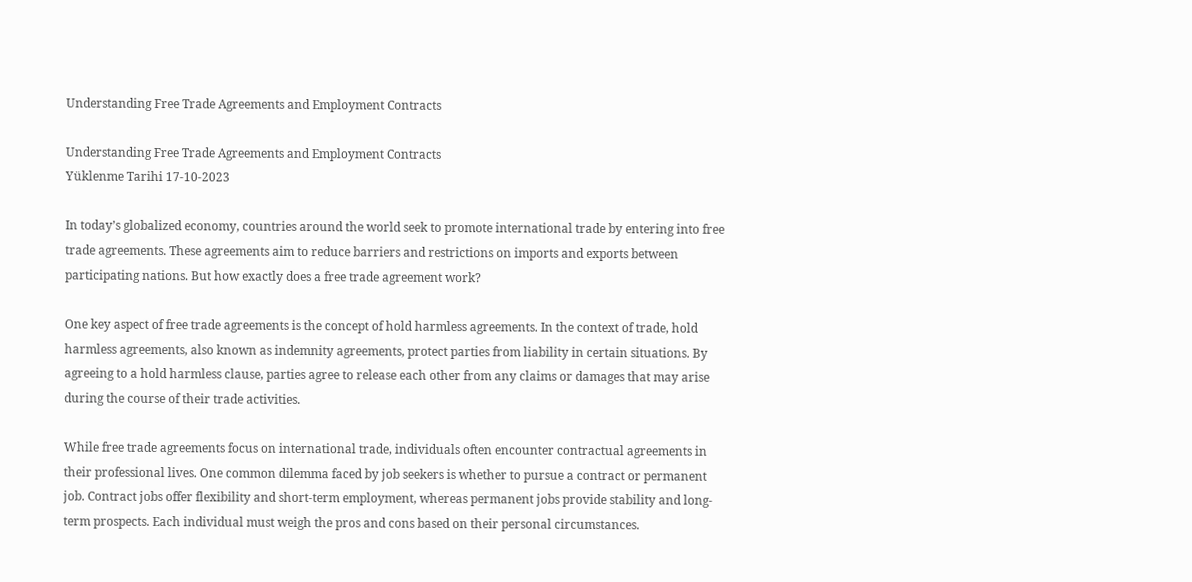Understanding Free Trade Agreements and Employment Contracts

Understanding Free Trade Agreements and Employment Contracts
Yüklenme Tarihi 17-10-2023

In today’s globalized economy, countries around the world seek to promote international trade by entering into free trade agreements. These agreements aim to reduce barriers and restrictions on imports and exports between participating nations. But how exactly does a free trade agreement work?

One key aspect of free trade agreements is the concept of hold harmless agreements. In the context of trade, hold harmless agreements, also known as indemnity agreements, protect parties from liability in certain situations. By agreeing to a hold harmless clause, parties agree to release each other from any claims or damages that may arise during the course of their trade activities.

While free trade agreements focus on international trade, individuals often encounter contractual agreements in their professional lives. One common dilemma faced by job seekers is whether to pursue a contract or permanent job. Contract jobs offer flexibility and short-term employment, whereas permanent jobs provide stability and long-term prospects. Each individual must weigh the pros and cons based on their personal circumstances.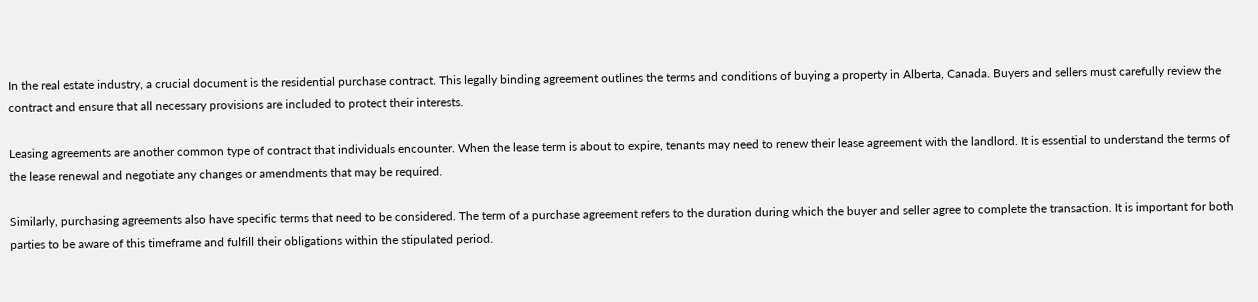In the real estate industry, a crucial document is the residential purchase contract. This legally binding agreement outlines the terms and conditions of buying a property in Alberta, Canada. Buyers and sellers must carefully review the contract and ensure that all necessary provisions are included to protect their interests.

Leasing agreements are another common type of contract that individuals encounter. When the lease term is about to expire, tenants may need to renew their lease agreement with the landlord. It is essential to understand the terms of the lease renewal and negotiate any changes or amendments that may be required.

Similarly, purchasing agreements also have specific terms that need to be considered. The term of a purchase agreement refers to the duration during which the buyer and seller agree to complete the transaction. It is important for both parties to be aware of this timeframe and fulfill their obligations within the stipulated period.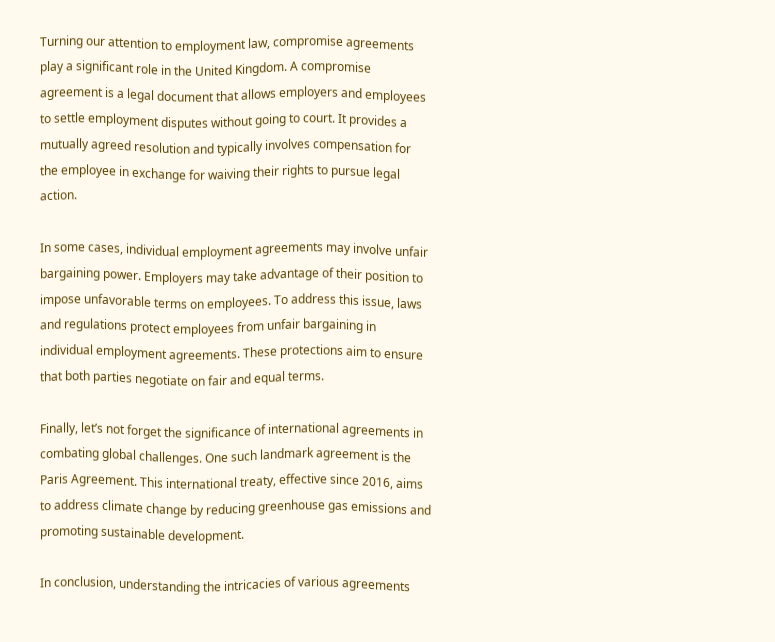Turning our attention to employment law, compromise agreements play a significant role in the United Kingdom. A compromise agreement is a legal document that allows employers and employees to settle employment disputes without going to court. It provides a mutually agreed resolution and typically involves compensation for the employee in exchange for waiving their rights to pursue legal action.

In some cases, individual employment agreements may involve unfair bargaining power. Employers may take advantage of their position to impose unfavorable terms on employees. To address this issue, laws and regulations protect employees from unfair bargaining in individual employment agreements. These protections aim to ensure that both parties negotiate on fair and equal terms.

Finally, let’s not forget the significance of international agreements in combating global challenges. One such landmark agreement is the Paris Agreement. This international treaty, effective since 2016, aims to address climate change by reducing greenhouse gas emissions and promoting sustainable development.

In conclusion, understanding the intricacies of various agreements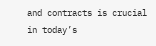and contracts is crucial in today’s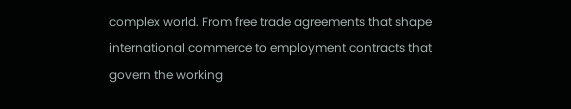complex world. From free trade agreements that shape international commerce to employment contracts that govern the working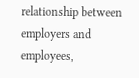relationship between employers and employees,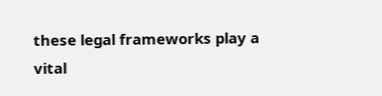these legal frameworks play a vital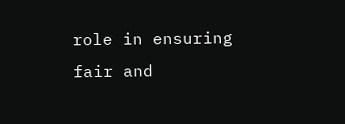role in ensuring fair and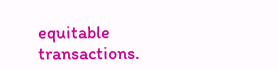equitable transactions.